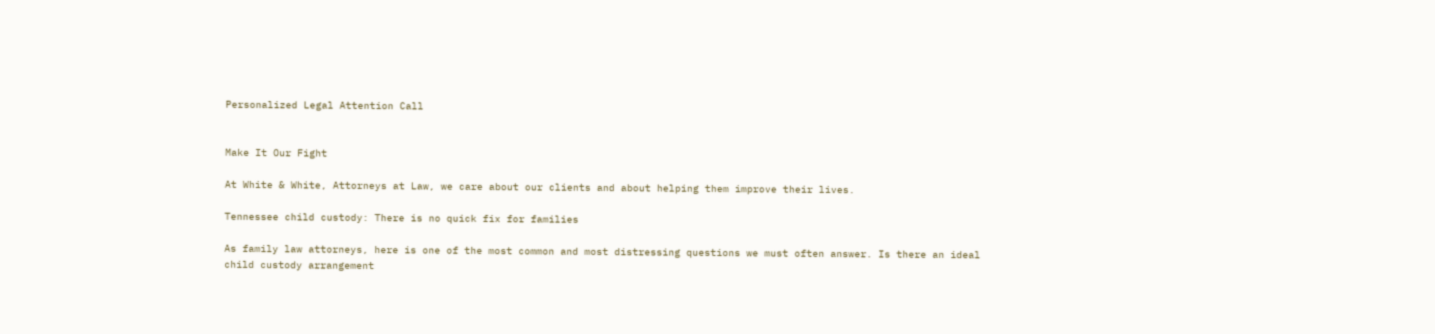Personalized Legal Attention Call


Make It Our Fight

At White & White, Attorneys at Law, we care about our clients and about helping them improve their lives.

Tennessee child custody: There is no quick fix for families

As family law attorneys, here is one of the most common and most distressing questions we must often answer. Is there an ideal child custody arrangement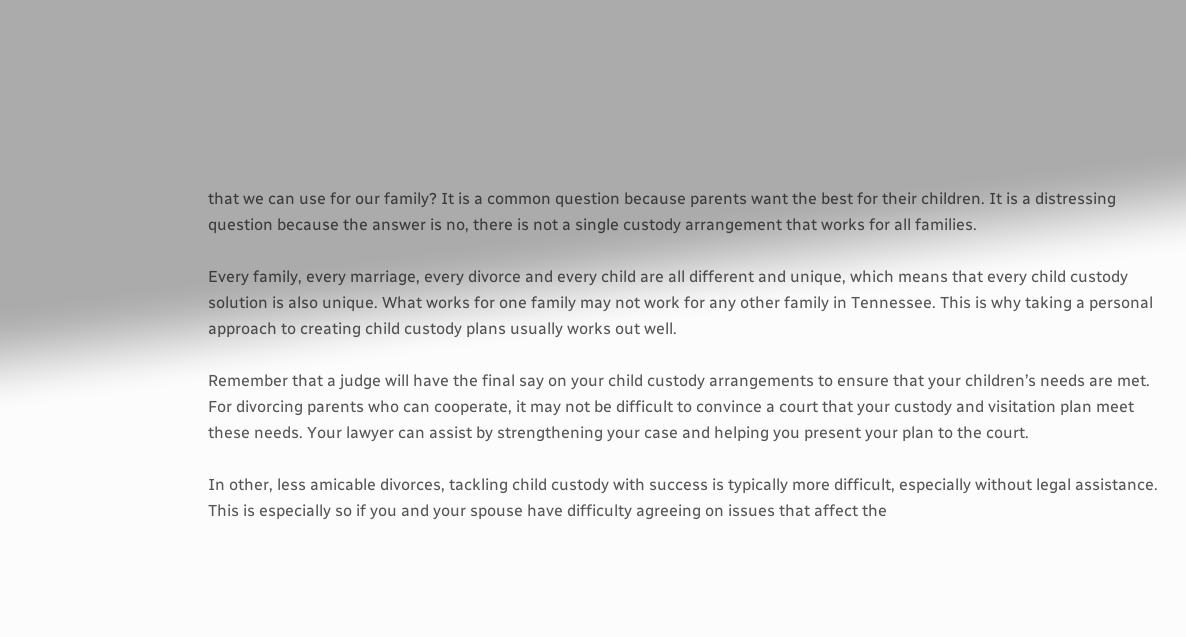that we can use for our family? It is a common question because parents want the best for their children. It is a distressing question because the answer is no, there is not a single custody arrangement that works for all families.

Every family, every marriage, every divorce and every child are all different and unique, which means that every child custody solution is also unique. What works for one family may not work for any other family in Tennessee. This is why taking a personal approach to creating child custody plans usually works out well.

Remember that a judge will have the final say on your child custody arrangements to ensure that your children’s needs are met. For divorcing parents who can cooperate, it may not be difficult to convince a court that your custody and visitation plan meet these needs. Your lawyer can assist by strengthening your case and helping you present your plan to the court.

In other, less amicable divorces, tackling child custody with success is typically more difficult, especially without legal assistance. This is especially so if you and your spouse have difficulty agreeing on issues that affect the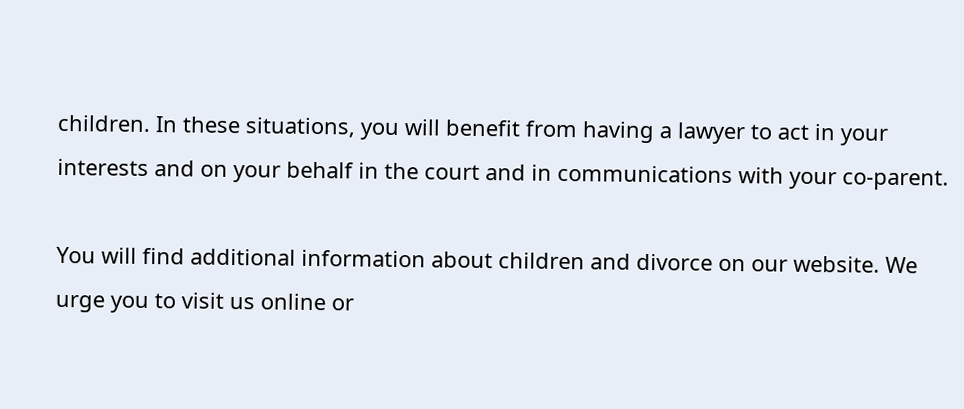children. In these situations, you will benefit from having a lawyer to act in your interests and on your behalf in the court and in communications with your co-parent.

You will find additional information about children and divorce on our website. We urge you to visit us online or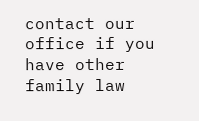contact our office if you have other family law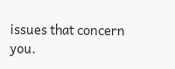issues that concern you.